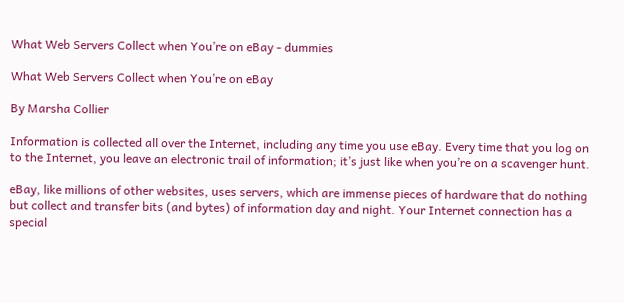What Web Servers Collect when You’re on eBay - dummies

What Web Servers Collect when You’re on eBay

By Marsha Collier

Information is collected all over the Internet, including any time you use eBay. Every time that you log on to the Internet, you leave an electronic trail of information; it’s just like when you’re on a scavenger hunt.

eBay, like millions of other websites, uses servers, which are immense pieces of hardware that do nothing but collect and transfer bits (and bytes) of information day and night. Your Internet connection has a special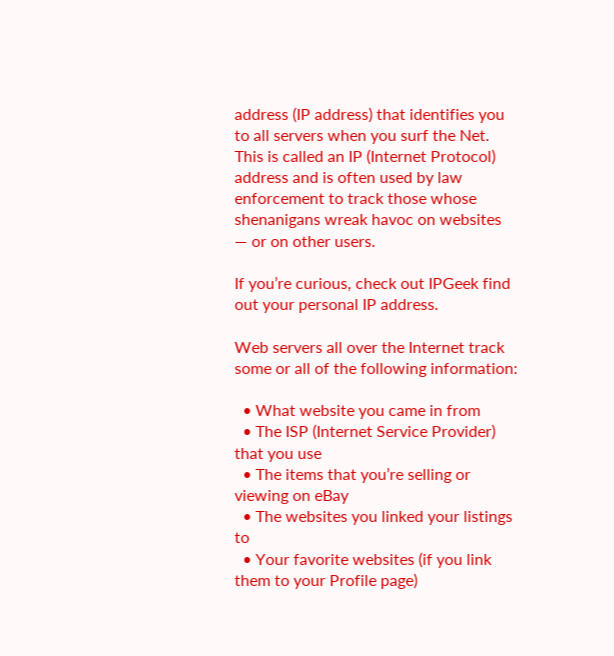address (IP address) that identifies you to all servers when you surf the Net. This is called an IP (Internet Protocol) address and is often used by law enforcement to track those whose shenanigans wreak havoc on websites — or on other users.

If you’re curious, check out IPGeek find out your personal IP address.

Web servers all over the Internet track some or all of the following information:

  • What website you came in from
  • The ISP (Internet Service Provider) that you use
  • The items that you’re selling or viewing on eBay
  • The websites you linked your listings to
  • Your favorite websites (if you link them to your Profile page)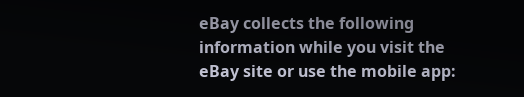eBay collects the following information while you visit the eBay site or use the mobile app: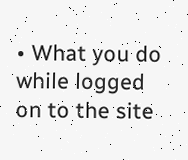• What you do while logged on to the site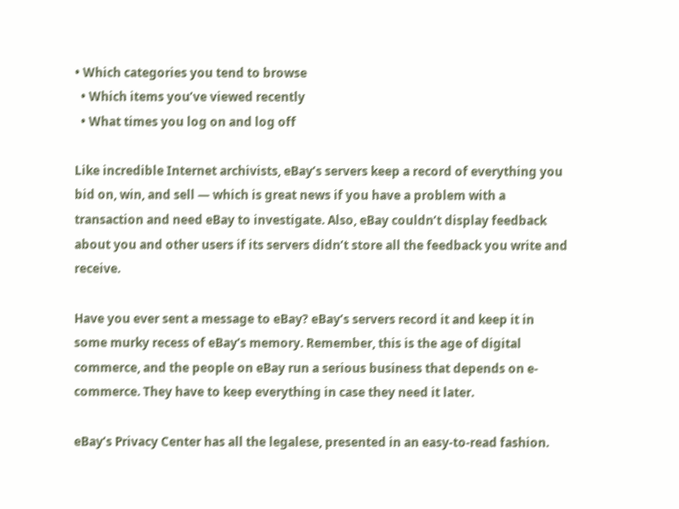• Which categories you tend to browse
  • Which items you’ve viewed recently
  • What times you log on and log off

Like incredible Internet archivists, eBay’s servers keep a record of everything you bid on, win, and sell — which is great news if you have a problem with a transaction and need eBay to investigate. Also, eBay couldn’t display feedback about you and other users if its servers didn’t store all the feedback you write and receive.

Have you ever sent a message to eBay? eBay’s servers record it and keep it in some murky recess of eBay’s memory. Remember, this is the age of digital commerce, and the people on eBay run a serious business that depends on e-commerce. They have to keep everything in case they need it later.

eBay’s Privacy Center has all the legalese, presented in an easy-to-read fashion.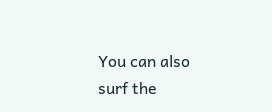You can also surf the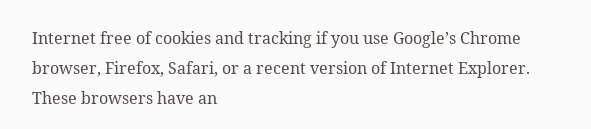Internet free of cookies and tracking if you use Google’s Chrome browser, Firefox, Safari, or a recent version of Internet Explorer. These browsers have an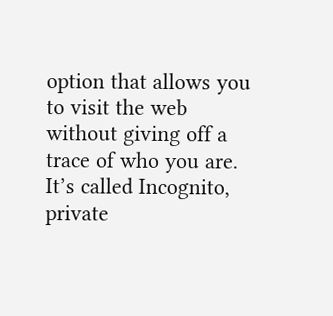option that allows you to visit the web without giving off a trace of who you are. It’s called Incognito, private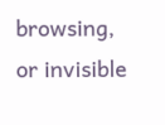browsing, or invisible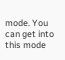mode. You can get into this mode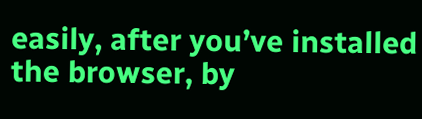easily, after you’ve installed the browser, by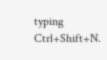typing Ctrl+Shift+N.